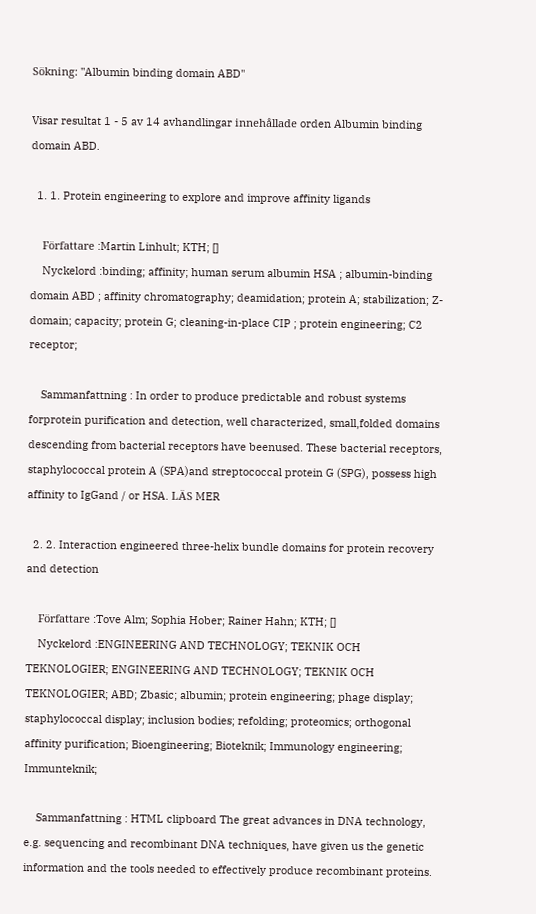Sökning: "Albumin binding domain ABD"

Visar resultat 1 - 5 av 14 avhandlingar innehållade orden Albumin binding domain ABD.

  1. 1. Protein engineering to explore and improve affinity ligands

    Författare :Martin Linhult; KTH; []
    Nyckelord :binding; affinity; human serum albumin HSA ; albumin-binding domain ABD ; affinity chromatography; deamidation; protein A; stabilization; Z-domain; capacity; protein G; cleaning-in-place CIP ; protein engineering; C2 receptor;

    Sammanfattning : In order to produce predictable and robust systems forprotein purification and detection, well characterized, small,folded domains descending from bacterial receptors have beenused. These bacterial receptors, staphylococcal protein A (SPA)and streptococcal protein G (SPG), possess high affinity to IgGand / or HSA. LÄS MER

  2. 2. Interaction engineered three-helix bundle domains for protein recovery and detection

    Författare :Tove Alm; Sophia Hober; Rainer Hahn; KTH; []
    Nyckelord :ENGINEERING AND TECHNOLOGY; TEKNIK OCH TEKNOLOGIER; ENGINEERING AND TECHNOLOGY; TEKNIK OCH TEKNOLOGIER; ABD; Zbasic; albumin; protein engineering; phage display; staphylococcal display; inclusion bodies; refolding; proteomics; orthogonal affinity purification; Bioengineering; Bioteknik; Immunology engineering; Immunteknik;

    Sammanfattning : HTML clipboard The great advances in DNA technology, e.g. sequencing and recombinant DNA techniques, have given us the genetic information and the tools needed to effectively produce recombinant proteins.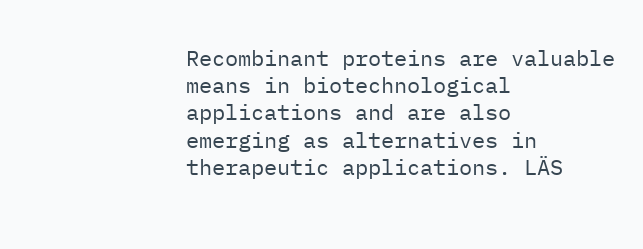Recombinant proteins are valuable means in biotechnological applications and are also emerging as alternatives in therapeutic applications. LÄS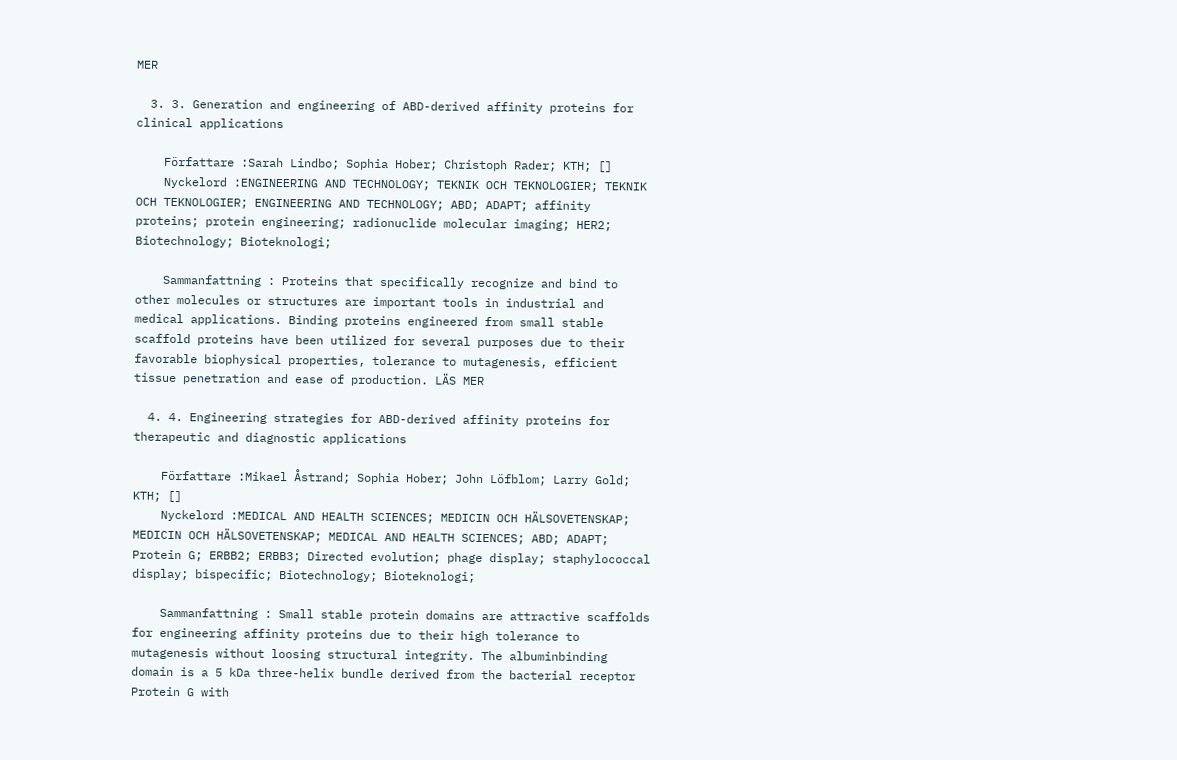MER

  3. 3. Generation and engineering of ABD-derived affinity proteins for clinical applications

    Författare :Sarah Lindbo; Sophia Hober; Christoph Rader; KTH; []
    Nyckelord :ENGINEERING AND TECHNOLOGY; TEKNIK OCH TEKNOLOGIER; TEKNIK OCH TEKNOLOGIER; ENGINEERING AND TECHNOLOGY; ABD; ADAPT; affinity proteins; protein engineering; radionuclide molecular imaging; HER2; Biotechnology; Bioteknologi;

    Sammanfattning : Proteins that specifically recognize and bind to other molecules or structures are important tools in industrial and medical applications. Binding proteins engineered from small stable scaffold proteins have been utilized for several purposes due to their favorable biophysical properties, tolerance to mutagenesis, efficient tissue penetration and ease of production. LÄS MER

  4. 4. Engineering strategies for ABD-derived affinity proteins for therapeutic and diagnostic applications

    Författare :Mikael Åstrand; Sophia Hober; John Löfblom; Larry Gold; KTH; []
    Nyckelord :MEDICAL AND HEALTH SCIENCES; MEDICIN OCH HÄLSOVETENSKAP; MEDICIN OCH HÄLSOVETENSKAP; MEDICAL AND HEALTH SCIENCES; ABD; ADAPT; Protein G; ERBB2; ERBB3; Directed evolution; phage display; staphylococcal display; bispecific; Biotechnology; Bioteknologi;

    Sammanfattning : Small stable protein domains are attractive scaffolds for engineering affinity proteins due to their high tolerance to mutagenesis without loosing structural integrity. The albuminbinding domain is a 5 kDa three-helix bundle derived from the bacterial receptor Protein G with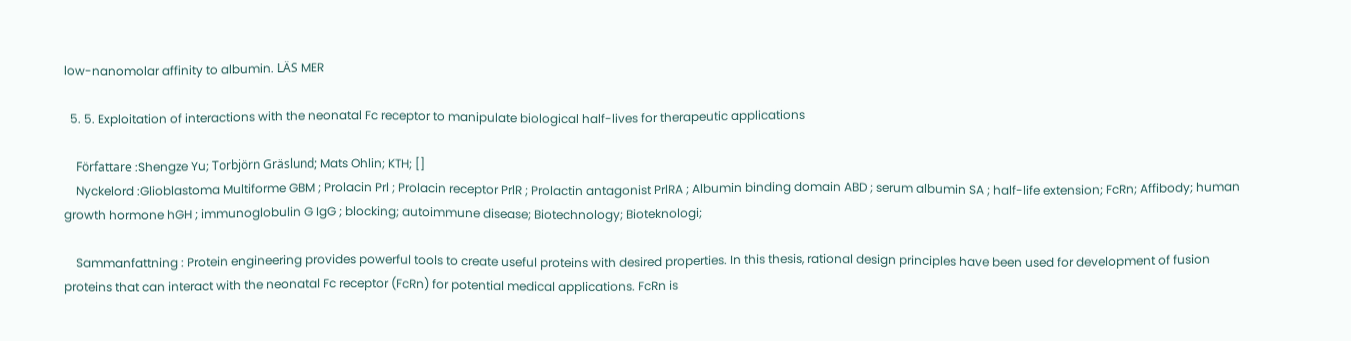low-nanomolar affinity to albumin. LÄS MER

  5. 5. Exploitation of interactions with the neonatal Fc receptor to manipulate biological half-lives for therapeutic applications

    Författare :Shengze Yu; Torbjörn Gräslund; Mats Ohlin; KTH; []
    Nyckelord :Glioblastoma Multiforme GBM ; Prolacin Prl ; Prolacin receptor PrlR ; Prolactin antagonist PrlRA ; Albumin binding domain ABD ; serum albumin SA ; half-life extension; FcRn; Affibody; human growth hormone hGH ; immunoglobulin G IgG ; blocking; autoimmune disease; Biotechnology; Bioteknologi;

    Sammanfattning : Protein engineering provides powerful tools to create useful proteins with desired properties. In this thesis, rational design principles have been used for development of fusion proteins that can interact with the neonatal Fc receptor (FcRn) for potential medical applications. FcRn is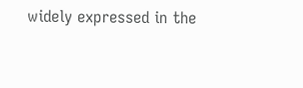widely expressed in the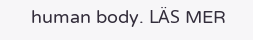human body. LÄS MER